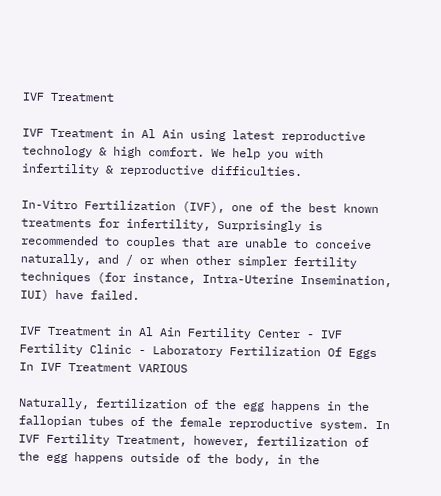IVF Treatment

IVF Treatment in Al Ain using latest reproductive technology & high comfort. We help you with infertility & reproductive difficulties.

In-Vitro Fertilization (IVF), one of the best known treatments for infertility, Surprisingly is recommended to couples that are unable to conceive naturally, and / or when other simpler fertility techniques (for instance, Intra-Uterine Insemination, IUI) have failed.

IVF Treatment in Al Ain Fertility Center - IVF Fertility Clinic - Laboratory Fertilization Of Eggs In IVF Treatment VARIOUS

Naturally, fertilization of the egg happens in the fallopian tubes of the female reproductive system. In IVF Fertility Treatment, however, fertilization of the egg happens outside of the body, in the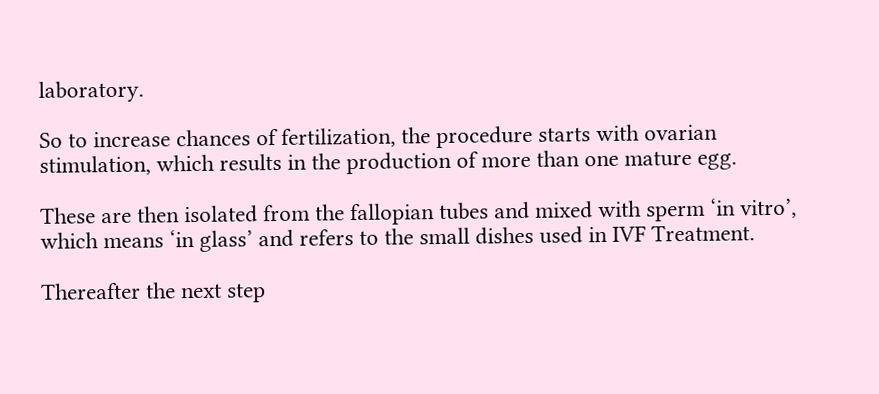laboratory.

So to increase chances of fertilization, the procedure starts with ovarian stimulation, which results in the production of more than one mature egg.

These are then isolated from the fallopian tubes and mixed with sperm ‘in vitro’, which means ‘in glass’ and refers to the small dishes used in IVF Treatment.

Thereafter the next step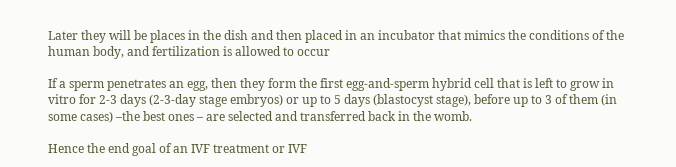Later they will be places in the dish and then placed in an incubator that mimics the conditions of the human body, and fertilization is allowed to occur

If a sperm penetrates an egg, then they form the first egg-and-sperm hybrid cell that is left to grow in vitro for 2-3 days (2-3-day stage embryos) or up to 5 days (blastocyst stage), before up to 3 of them (in some cases) –the best ones – are selected and transferred back in the womb.

Hence the end goal of an IVF treatment or IVF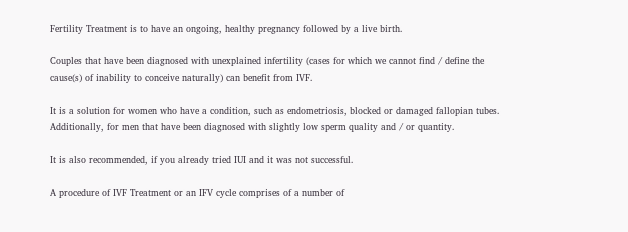Fertility Treatment is to have an ongoing, healthy pregnancy followed by a live birth.

Couples that have been diagnosed with unexplained infertility (cases for which we cannot find / define the cause(s) of inability to conceive naturally) can benefit from IVF.

It is a solution for women who have a condition, such as endometriosis, blocked or damaged fallopian tubes. Additionally, for men that have been diagnosed with slightly low sperm quality and / or quantity.

It is also recommended, if you already tried IUI and it was not successful.

A procedure of IVF Treatment or an IFV cycle comprises of a number of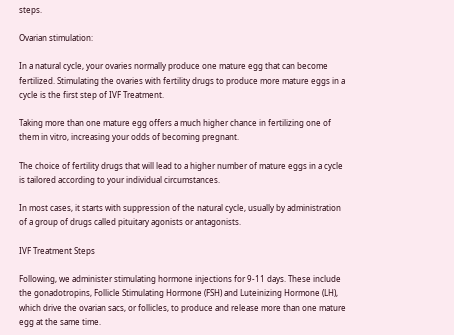steps.

Ovarian stimulation:

In a natural cycle, your ovaries normally produce one mature egg that can become fertilized. Stimulating the ovaries with fertility drugs to produce more mature eggs in a cycle is the first step of IVF Treatment.

Taking more than one mature egg offers a much higher chance in fertilizing one of them in vitro, increasing your odds of becoming pregnant.

The choice of fertility drugs that will lead to a higher number of mature eggs in a cycle is tailored according to your individual circumstances.

In most cases, it starts with suppression of the natural cycle, usually by administration of a group of drugs called pituitary agonists or antagonists.

IVF Treatment Steps

Following, we administer stimulating hormone injections for 9-11 days. These include the gonadotropins, Follicle Stimulating Hormone (FSH) and Luteinizing Hormone (LH), which drive the ovarian sacs, or follicles, to produce and release more than one mature egg at the same time.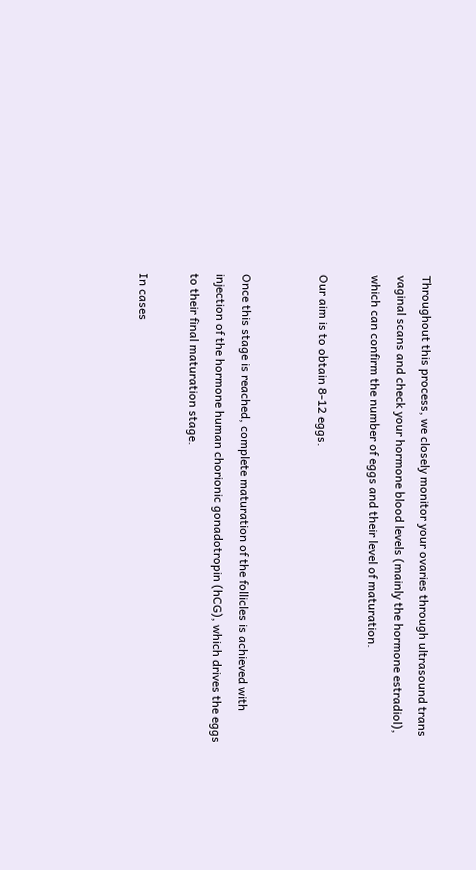Throughout this process, we closely monitor your ovaries through ultrasound trans vaginal scans and check your hormone blood levels (mainly the hormone estradiol), which can confirm the number of eggs and their level of maturation.

Our aim is to obtain 8-12 eggs.


Once this stage is reached, complete maturation of the follicles is achieved with injection of the hormone human chorionic gonadotropin (hCG), which drives the eggs to their final maturation stage.

In cases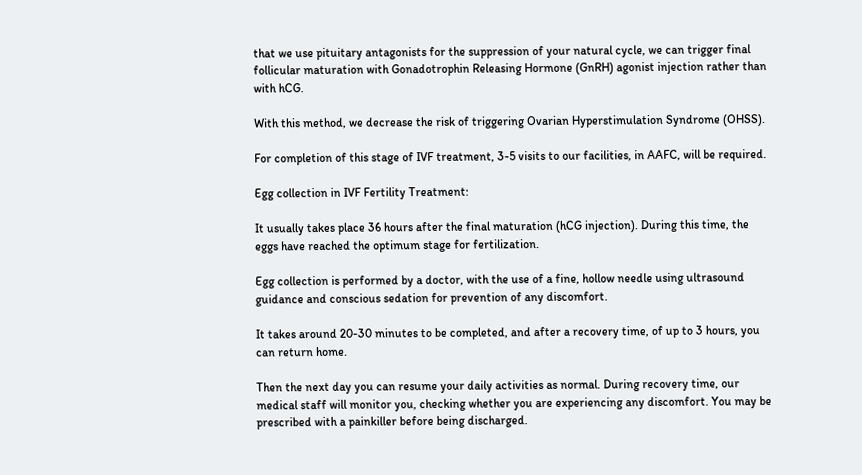that we use pituitary antagonists for the suppression of your natural cycle, we can trigger final follicular maturation with Gonadotrophin Releasing Hormone (GnRH) agonist injection rather than with hCG.

With this method, we decrease the risk of triggering Ovarian Hyperstimulation Syndrome (OHSS).

For completion of this stage of IVF treatment, 3-5 visits to our facilities, in AAFC, will be required.

Egg collection in IVF Fertility Treatment:

It usually takes place 36 hours after the final maturation (hCG injection). During this time, the eggs have reached the optimum stage for fertilization.

Egg collection is performed by a doctor, with the use of a fine, hollow needle using ultrasound guidance and conscious sedation for prevention of any discomfort.

It takes around 20-30 minutes to be completed, and after a recovery time, of up to 3 hours, you can return home.

Then the next day you can resume your daily activities as normal. During recovery time, our medical staff will monitor you, checking whether you are experiencing any discomfort. You may be prescribed with a painkiller before being discharged.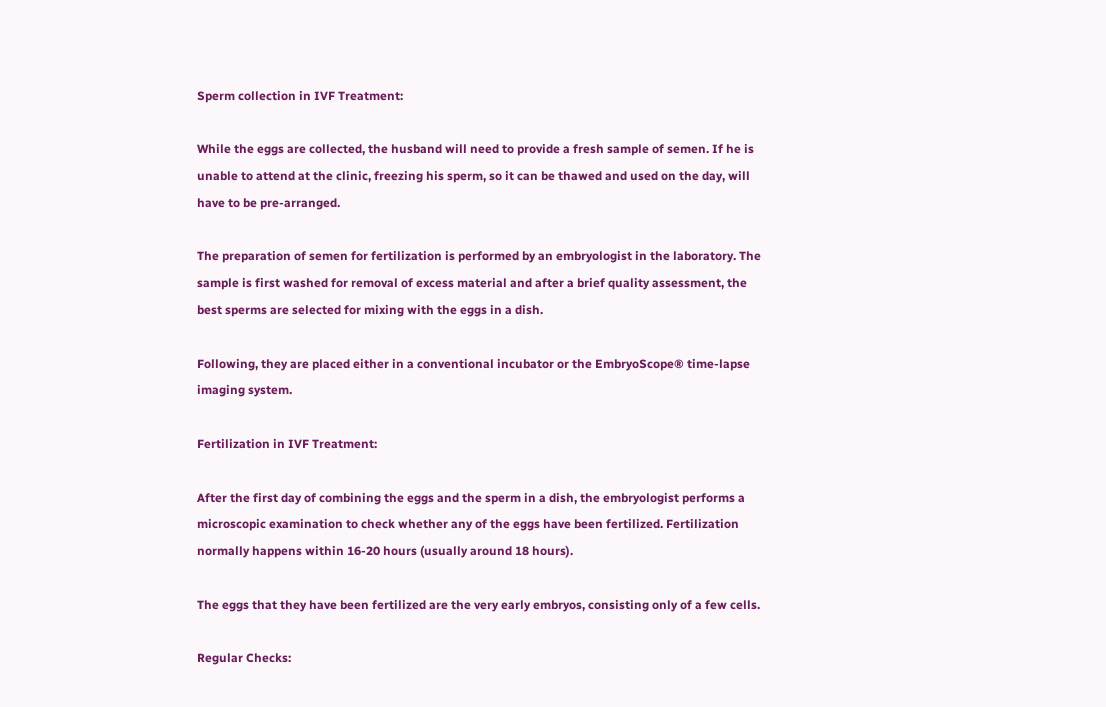Sperm collection in IVF Treatment:

While the eggs are collected, the husband will need to provide a fresh sample of semen. If he is unable to attend at the clinic, freezing his sperm, so it can be thawed and used on the day, will have to be pre-arranged.

The preparation of semen for fertilization is performed by an embryologist in the laboratory. The sample is first washed for removal of excess material and after a brief quality assessment, the best sperms are selected for mixing with the eggs in a dish.

Following, they are placed either in a conventional incubator or the EmbryoScope® time-lapse imaging system.

Fertilization in IVF Treatment:

After the first day of combining the eggs and the sperm in a dish, the embryologist performs a microscopic examination to check whether any of the eggs have been fertilized. Fertilization normally happens within 16-20 hours (usually around 18 hours).

The eggs that they have been fertilized are the very early embryos, consisting only of a few cells.

Regular Checks: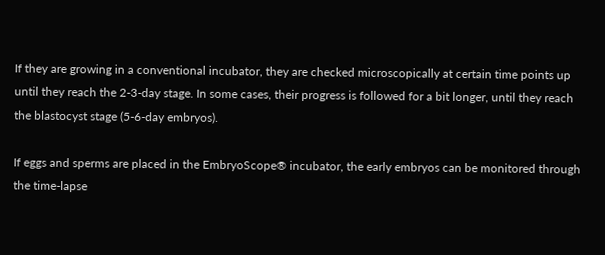If they are growing in a conventional incubator, they are checked microscopically at certain time points up until they reach the 2-3-day stage. In some cases, their progress is followed for a bit longer, until they reach the blastocyst stage (5-6-day embryos).

If eggs and sperms are placed in the EmbryoScope® incubator, the early embryos can be monitored through the time-lapse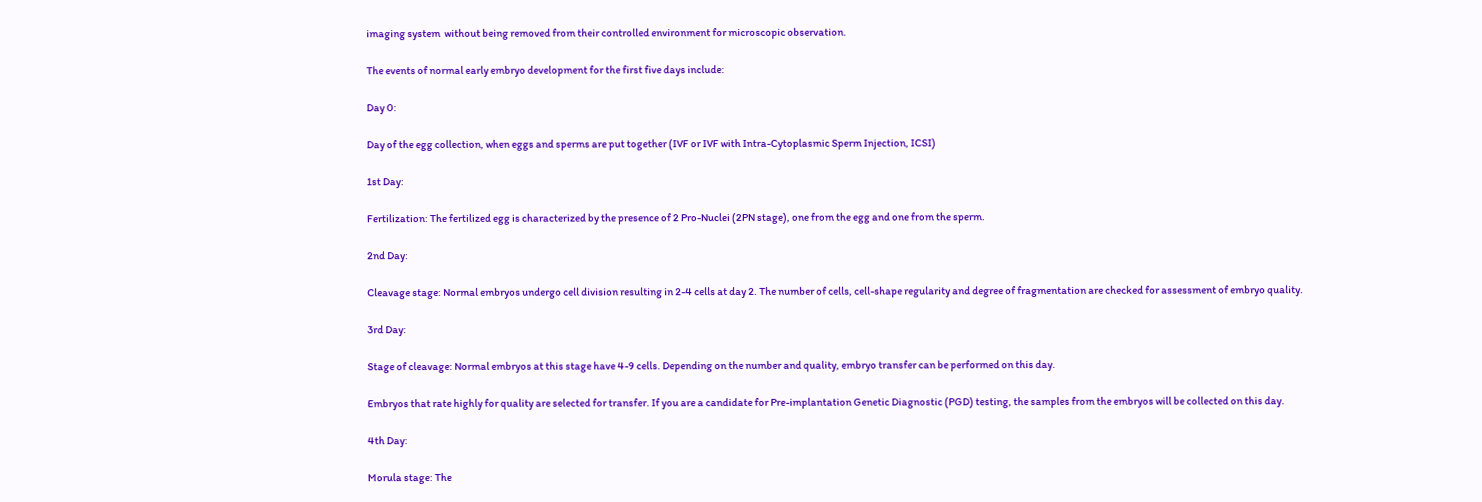imaging system  without being removed from their controlled environment for microscopic observation.

The events of normal early embryo development for the first five days include:

Day 0:

Day of the egg collection, when eggs and sperms are put together (IVF or IVF with Intra-Cytoplasmic Sperm Injection, ICSI)

1st Day:

Fertilization: The fertilized egg is characterized by the presence of 2 Pro-Nuclei (2PN stage), one from the egg and one from the sperm.

2nd Day:

Cleavage stage: Normal embryos undergo cell division resulting in 2-4 cells at day 2. The number of cells, cell-shape regularity and degree of fragmentation are checked for assessment of embryo quality.

3rd Day:

Stage of cleavage: Normal embryos at this stage have 4-9 cells. Depending on the number and quality, embryo transfer can be performed on this day.

Embryos that rate highly for quality are selected for transfer. If you are a candidate for Pre-implantation Genetic Diagnostic (PGD) testing, the samples from the embryos will be collected on this day.

4th Day:

Morula stage: The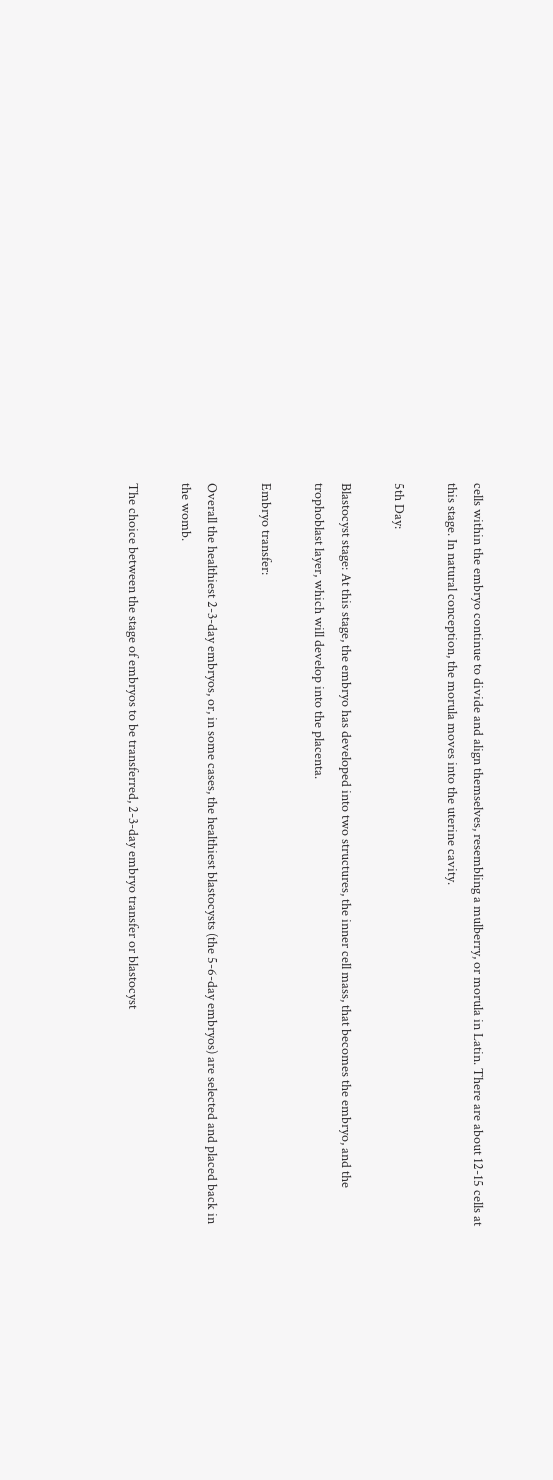cells within the embryo continue to divide and align themselves, resembling a mulberry, or morula in Latin. There are about 12-15 cells at this stage. In natural conception, the morula moves into the uterine cavity.

5th Day:

Blastocyst stage: At this stage, the embryo has developed into two structures, the inner cell mass, that becomes the embryo, and the trophoblast layer, which will develop into the placenta.

Embryo transfer:

Overall the healthiest 2-3-day embryos, or, in some cases, the healthiest blastocysts (the 5-6-day embryos) are selected and placed back in the womb.

The choice between the stage of embryos to be transferred, 2-3-day embryo transfer or blastocyst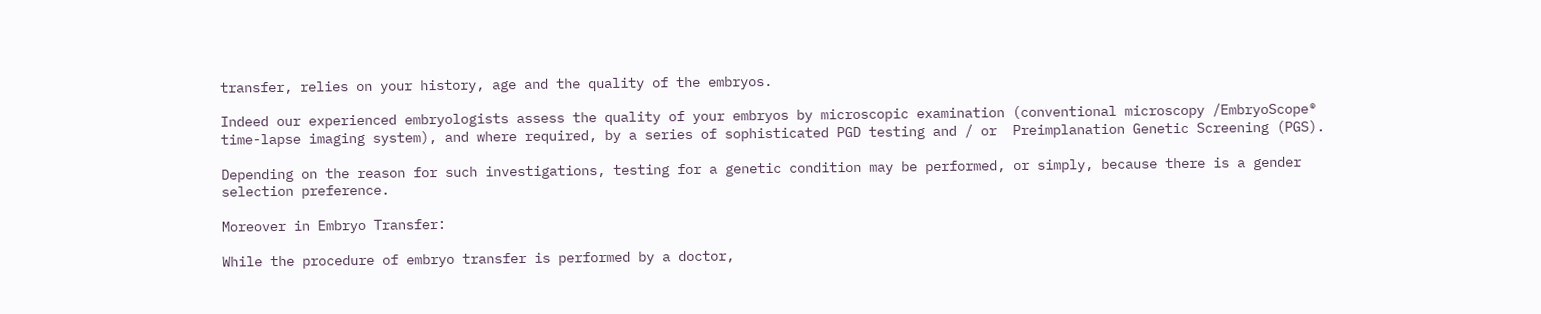transfer, relies on your history, age and the quality of the embryos.

Indeed our experienced embryologists assess the quality of your embryos by microscopic examination (conventional microscopy /EmbryoScope® time-lapse imaging system), and where required, by a series of sophisticated PGD testing and / or  Preimplanation Genetic Screening (PGS).

Depending on the reason for such investigations, testing for a genetic condition may be performed, or simply, because there is a gender selection preference.

Moreover in Embryo Transfer:

While the procedure of embryo transfer is performed by a doctor,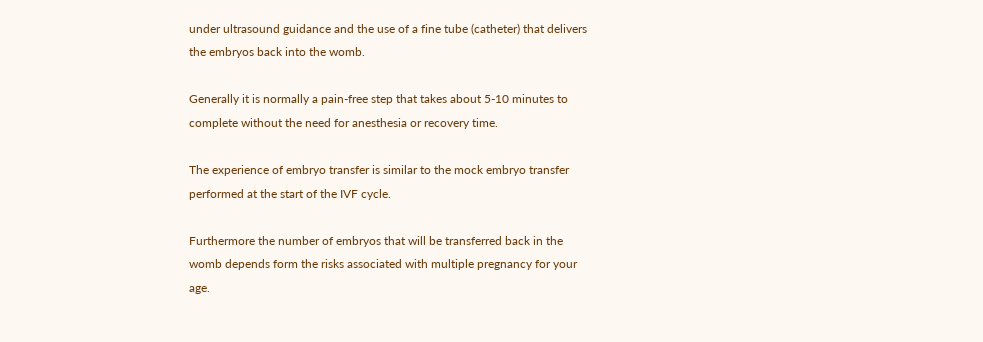under ultrasound guidance and the use of a fine tube (catheter) that delivers the embryos back into the womb.

Generally it is normally a pain-free step that takes about 5-10 minutes to complete without the need for anesthesia or recovery time.

The experience of embryo transfer is similar to the mock embryo transfer performed at the start of the IVF cycle.

Furthermore the number of embryos that will be transferred back in the womb depends form the risks associated with multiple pregnancy for your age.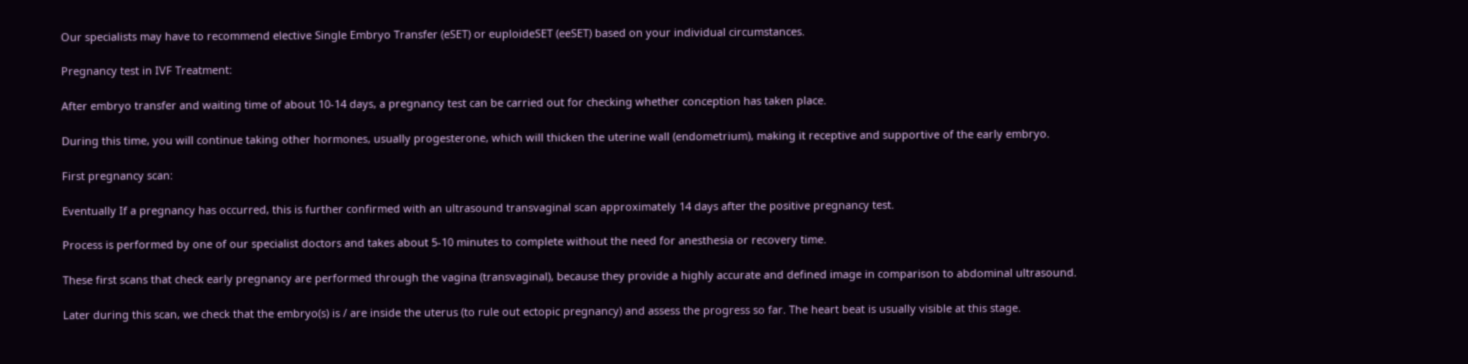Our specialists may have to recommend elective Single Embryo Transfer (eSET) or euploideSET (eeSET) based on your individual circumstances.

Pregnancy test in IVF Treatment:

After embryo transfer and waiting time of about 10-14 days, a pregnancy test can be carried out for checking whether conception has taken place.

During this time, you will continue taking other hormones, usually progesterone, which will thicken the uterine wall (endometrium), making it receptive and supportive of the early embryo.

First pregnancy scan:

Eventually If a pregnancy has occurred, this is further confirmed with an ultrasound transvaginal scan approximately 14 days after the positive pregnancy test.

Process is performed by one of our specialist doctors and takes about 5-10 minutes to complete without the need for anesthesia or recovery time.

These first scans that check early pregnancy are performed through the vagina (transvaginal), because they provide a highly accurate and defined image in comparison to abdominal ultrasound.

Later during this scan, we check that the embryo(s) is / are inside the uterus (to rule out ectopic pregnancy) and assess the progress so far. The heart beat is usually visible at this stage.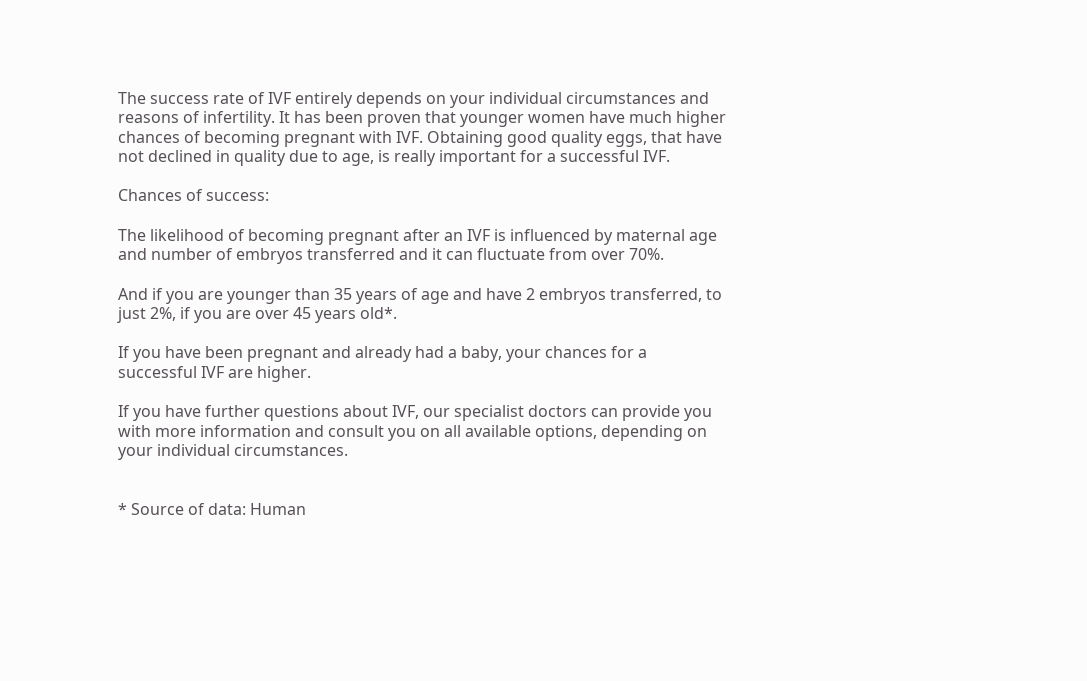The success rate of IVF entirely depends on your individual circumstances and reasons of infertility. It has been proven that younger women have much higher chances of becoming pregnant with IVF. Obtaining good quality eggs, that have not declined in quality due to age, is really important for a successful IVF.

Chances of success:

The likelihood of becoming pregnant after an IVF is influenced by maternal age and number of embryos transferred and it can fluctuate from over 70%.

And if you are younger than 35 years of age and have 2 embryos transferred, to just 2%, if you are over 45 years old*.

If you have been pregnant and already had a baby, your chances for a successful IVF are higher.

If you have further questions about IVF, our specialist doctors can provide you with more information and consult you on all available options, depending on your individual circumstances.


* Source of data: Human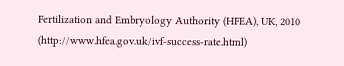Fertilization and Embryology Authority (HFEA), UK, 2010 (http://www.hfea.gov.uk/ivf-success-rate.html)